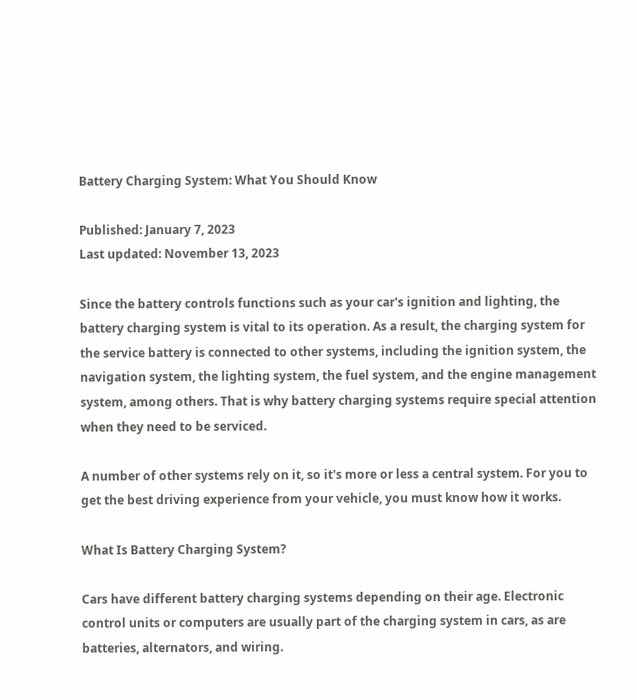Battery Charging System: What You Should Know

Published: January 7, 2023
Last updated: November 13, 2023

Since the battery controls functions such as your car's ignition and lighting, the battery charging system is vital to its operation. As a result, the charging system for the service battery is connected to other systems, including the ignition system, the navigation system, the lighting system, the fuel system, and the engine management system, among others. That is why battery charging systems require special attention when they need to be serviced.

A number of other systems rely on it, so it's more or less a central system. For you to get the best driving experience from your vehicle, you must know how it works.

What Is Battery Charging System?

Cars have different battery charging systems depending on their age. Electronic control units or computers are usually part of the charging system in cars, as are batteries, alternators, and wiring.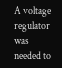A voltage regulator was needed to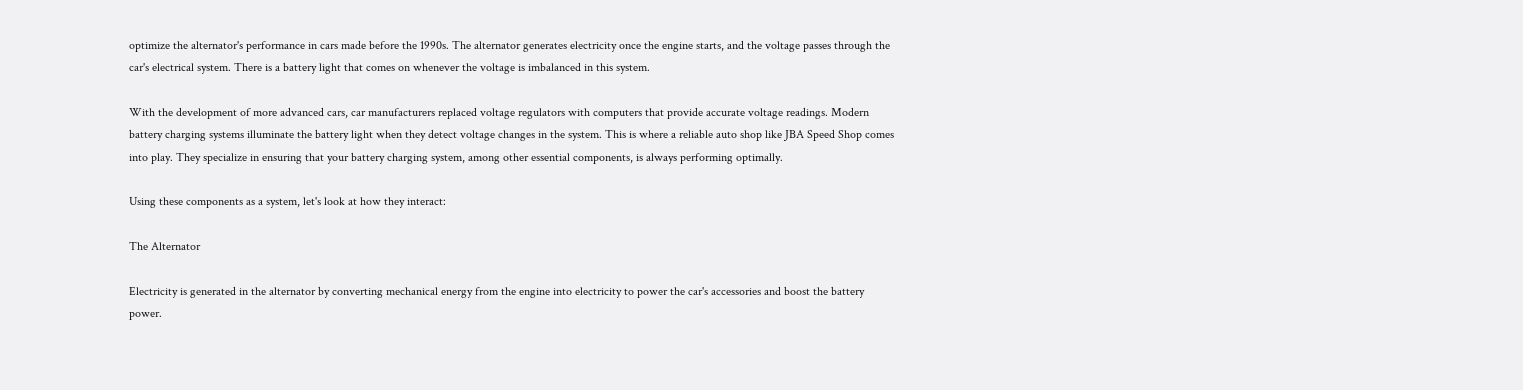optimize the alternator's performance in cars made before the 1990s. The alternator generates electricity once the engine starts, and the voltage passes through the car's electrical system. There is a battery light that comes on whenever the voltage is imbalanced in this system.

With the development of more advanced cars, car manufacturers replaced voltage regulators with computers that provide accurate voltage readings. Modern battery charging systems illuminate the battery light when they detect voltage changes in the system. This is where a reliable auto shop like JBA Speed Shop comes into play. They specialize in ensuring that your battery charging system, among other essential components, is always performing optimally.

Using these components as a system, let's look at how they interact:

The Alternator

Electricity is generated in the alternator by converting mechanical energy from the engine into electricity to power the car's accessories and boost the battery power.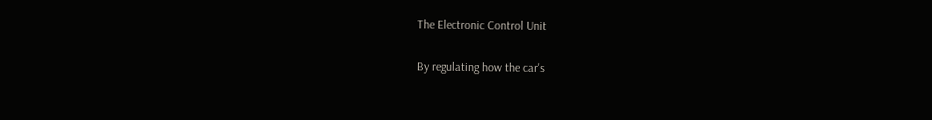The Electronic Control Unit

By regulating how the car's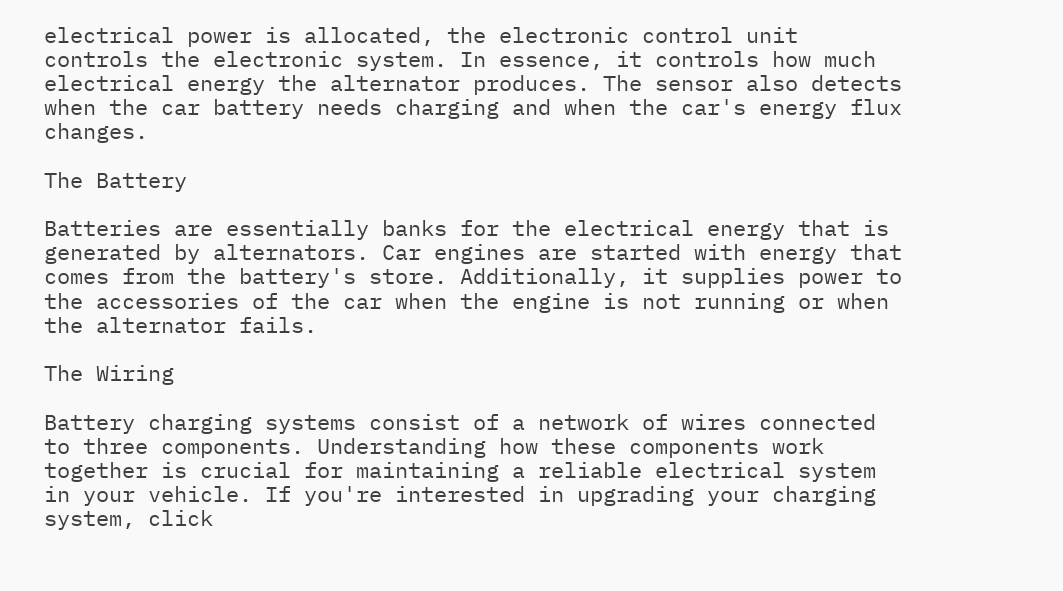electrical power is allocated, the electronic control unit controls the electronic system. In essence, it controls how much electrical energy the alternator produces. The sensor also detects when the car battery needs charging and when the car's energy flux changes.

The Battery

Batteries are essentially banks for the electrical energy that is generated by alternators. Car engines are started with energy that comes from the battery's store. Additionally, it supplies power to the accessories of the car when the engine is not running or when the alternator fails.

The Wiring

Battery charging systems consist of a network of wires connected to three components. Understanding how these components work together is crucial for maintaining a reliable electrical system in your vehicle. If you're interested in upgrading your charging system, click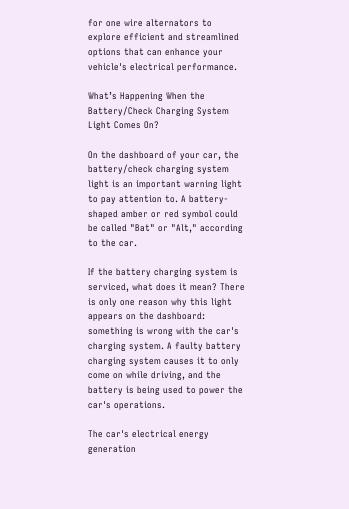for one wire alternators to explore efficient and streamlined options that can enhance your vehicle's electrical performance.

What’s Happening When the Battery/Check Charging System Light Comes On?

On the dashboard of your car, the battery/check charging system light is an important warning light to pay attention to. A battery-shaped amber or red symbol could be called "Bat" or "Alt," according to the car.

If the battery charging system is serviced, what does it mean? There is only one reason why this light appears on the dashboard: something is wrong with the car's charging system. A faulty battery charging system causes it to only come on while driving, and the battery is being used to power the car's operations.

The car's electrical energy generation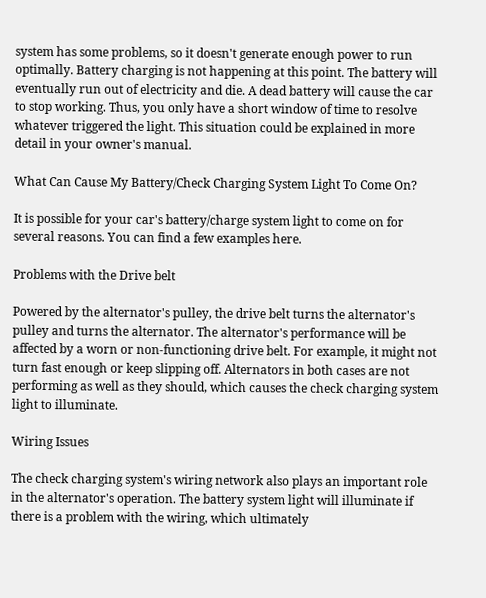system has some problems, so it doesn't generate enough power to run optimally. Battery charging is not happening at this point. The battery will eventually run out of electricity and die. A dead battery will cause the car to stop working. Thus, you only have a short window of time to resolve whatever triggered the light. This situation could be explained in more detail in your owner's manual.

What Can Cause My Battery/Check Charging System Light To Come On?

It is possible for your car's battery/charge system light to come on for several reasons. You can find a few examples here.

Problems with the Drive belt

Powered by the alternator's pulley, the drive belt turns the alternator's pulley and turns the alternator. The alternator's performance will be affected by a worn or non-functioning drive belt. For example, it might not turn fast enough or keep slipping off. Alternators in both cases are not performing as well as they should, which causes the check charging system light to illuminate.

Wiring Issues

The check charging system's wiring network also plays an important role in the alternator's operation. The battery system light will illuminate if there is a problem with the wiring, which ultimately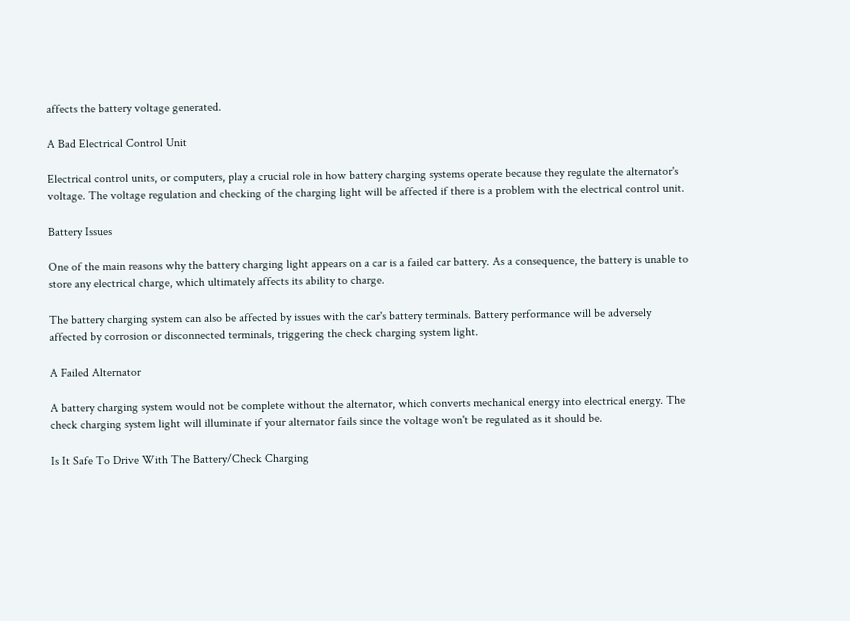affects the battery voltage generated.

A Bad Electrical Control Unit

Electrical control units, or computers, play a crucial role in how battery charging systems operate because they regulate the alternator's voltage. The voltage regulation and checking of the charging light will be affected if there is a problem with the electrical control unit.

Battery Issues

One of the main reasons why the battery charging light appears on a car is a failed car battery. As a consequence, the battery is unable to store any electrical charge, which ultimately affects its ability to charge.

The battery charging system can also be affected by issues with the car's battery terminals. Battery performance will be adversely affected by corrosion or disconnected terminals, triggering the check charging system light.

A Failed Alternator

A battery charging system would not be complete without the alternator, which converts mechanical energy into electrical energy. The check charging system light will illuminate if your alternator fails since the voltage won't be regulated as it should be.

Is It Safe To Drive With The Battery/Check Charging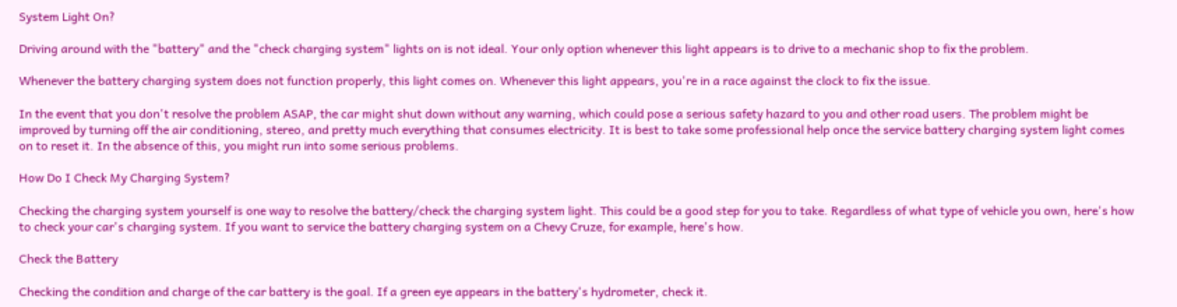System Light On?

Driving around with the "battery" and the "check charging system" lights on is not ideal. Your only option whenever this light appears is to drive to a mechanic shop to fix the problem.

Whenever the battery charging system does not function properly, this light comes on. Whenever this light appears, you're in a race against the clock to fix the issue.

In the event that you don't resolve the problem ASAP, the car might shut down without any warning, which could pose a serious safety hazard to you and other road users. The problem might be improved by turning off the air conditioning, stereo, and pretty much everything that consumes electricity. It is best to take some professional help once the service battery charging system light comes on to reset it. In the absence of this, you might run into some serious problems.

How Do I Check My Charging System?

Checking the charging system yourself is one way to resolve the battery/check the charging system light. This could be a good step for you to take. Regardless of what type of vehicle you own, here's how to check your car's charging system. If you want to service the battery charging system on a Chevy Cruze, for example, here's how.

Check the Battery

Checking the condition and charge of the car battery is the goal. If a green eye appears in the battery's hydrometer, check it.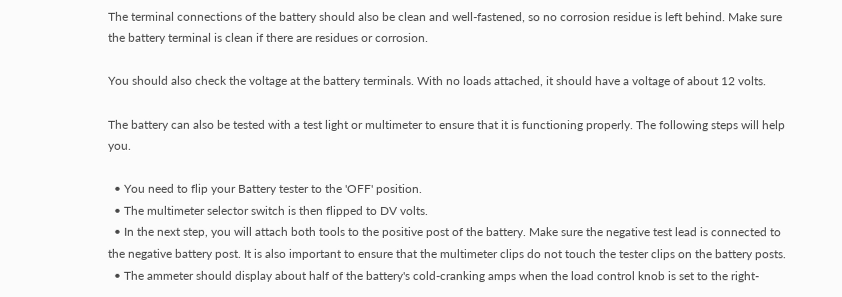The terminal connections of the battery should also be clean and well-fastened, so no corrosion residue is left behind. Make sure the battery terminal is clean if there are residues or corrosion.

You should also check the voltage at the battery terminals. With no loads attached, it should have a voltage of about 12 volts.

The battery can also be tested with a test light or multimeter to ensure that it is functioning properly. The following steps will help you.

  • You need to flip your Battery tester to the 'OFF' position.
  • The multimeter selector switch is then flipped to DV volts.
  • In the next step, you will attach both tools to the positive post of the battery. Make sure the negative test lead is connected to the negative battery post. It is also important to ensure that the multimeter clips do not touch the tester clips on the battery posts.
  • The ammeter should display about half of the battery's cold-cranking amps when the load control knob is set to the right-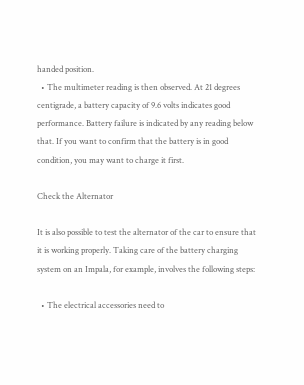handed position.
  • The multimeter reading is then observed. At 21 degrees centigrade, a battery capacity of 9.6 volts indicates good performance. Battery failure is indicated by any reading below that. If you want to confirm that the battery is in good condition, you may want to charge it first.

Check the Alternator

It is also possible to test the alternator of the car to ensure that it is working properly. Taking care of the battery charging system on an Impala, for example, involves the following steps:

  • The electrical accessories need to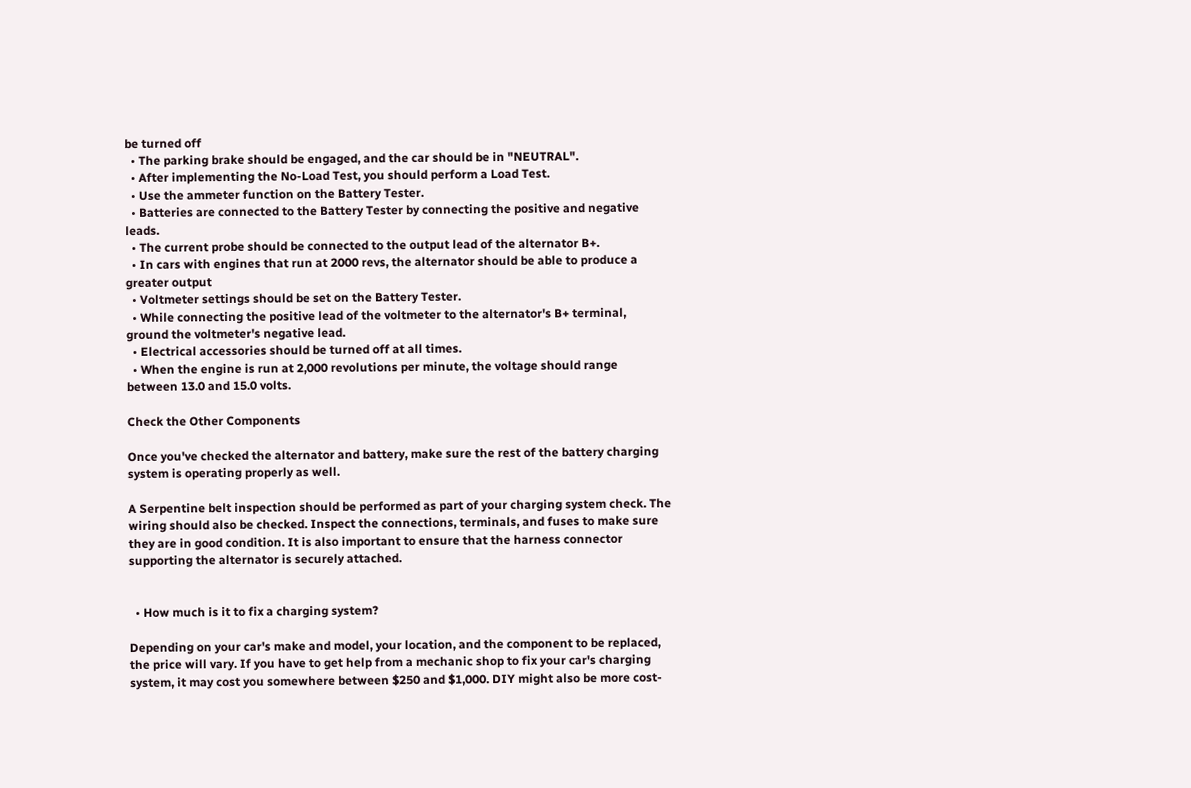be turned off
  • The parking brake should be engaged, and the car should be in "NEUTRAL".
  • After implementing the No-Load Test, you should perform a Load Test.
  • Use the ammeter function on the Battery Tester.
  • Batteries are connected to the Battery Tester by connecting the positive and negative leads.
  • The current probe should be connected to the output lead of the alternator B+.
  • In cars with engines that run at 2000 revs, the alternator should be able to produce a greater output
  • Voltmeter settings should be set on the Battery Tester.
  • While connecting the positive lead of the voltmeter to the alternator's B+ terminal, ground the voltmeter's negative lead.
  • Electrical accessories should be turned off at all times.
  • When the engine is run at 2,000 revolutions per minute, the voltage should range between 13.0 and 15.0 volts.

Check the Other Components

Once you've checked the alternator and battery, make sure the rest of the battery charging system is operating properly as well.

A Serpentine belt inspection should be performed as part of your charging system check. The wiring should also be checked. Inspect the connections, terminals, and fuses to make sure they are in good condition. It is also important to ensure that the harness connector supporting the alternator is securely attached.


  • How much is it to fix a charging system?

Depending on your car's make and model, your location, and the component to be replaced, the price will vary. If you have to get help from a mechanic shop to fix your car's charging system, it may cost you somewhere between $250 and $1,000. DIY might also be more cost-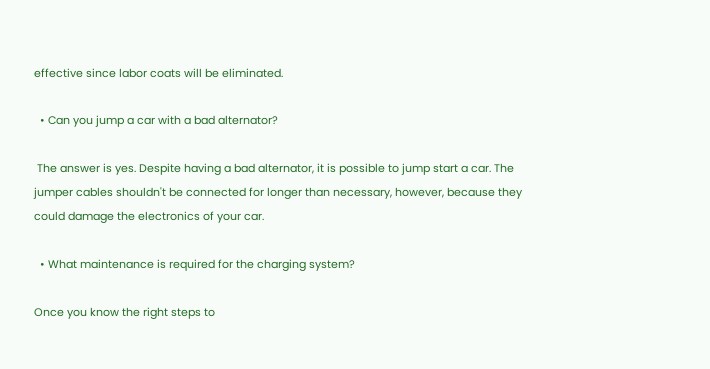effective since labor coats will be eliminated.

  • Can you jump a car with a bad alternator?

 The answer is yes. Despite having a bad alternator, it is possible to jump start a car. The jumper cables shouldn't be connected for longer than necessary, however, because they could damage the electronics of your car.

  • What maintenance is required for the charging system?

Once you know the right steps to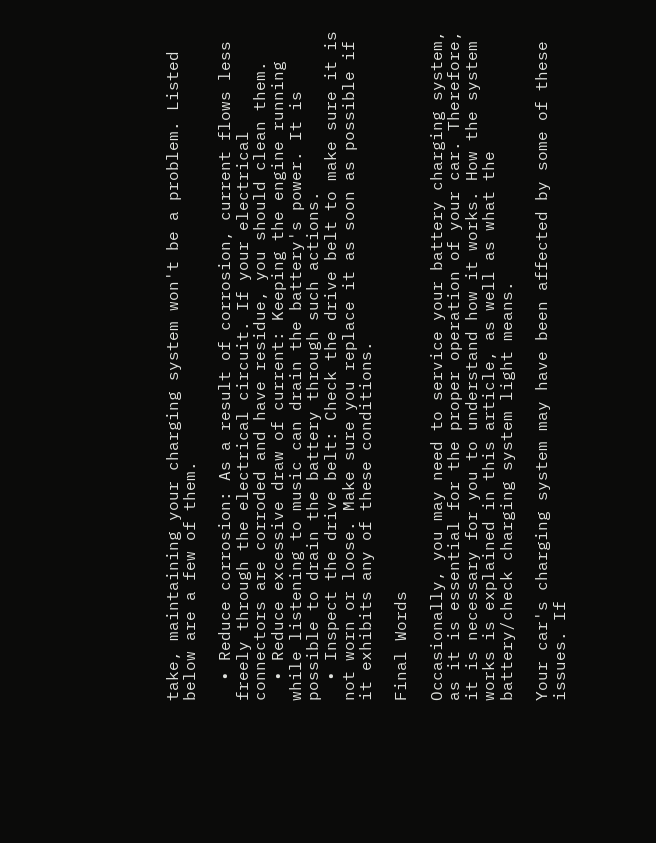take, maintaining your charging system won't be a problem. Listed below are a few of them.

  • Reduce corrosion: As a result of corrosion, current flows less freely through the electrical circuit. If your electrical connectors are corroded and have residue, you should clean them.
  • Reduce excessive draw of current: Keeping the engine running while listening to music can drain the battery's power. It is possible to drain the battery through such actions.
  • Inspect the drive belt: Check the drive belt to make sure it is not worn or loose. Make sure you replace it as soon as possible if it exhibits any of these conditions.

Final Words

Occasionally, you may need to service your battery charging system, as it is essential for the proper operation of your car. Therefore, it is necessary for you to understand how it works. How the system works is explained in this article, as well as what the battery/check charging system light means.

Your car's charging system may have been affected by some of these issues. If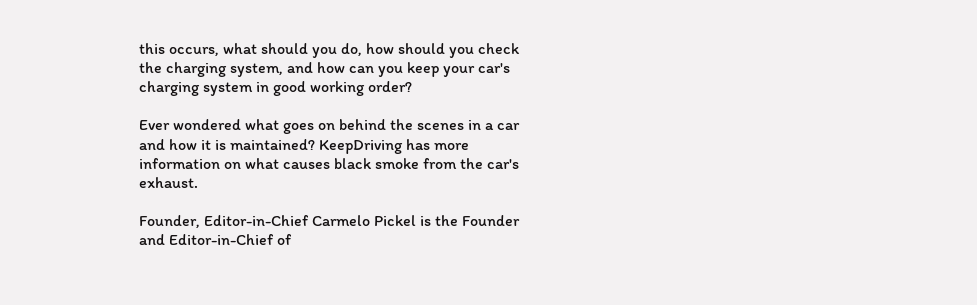this occurs, what should you do, how should you check the charging system, and how can you keep your car's charging system in good working order?

Ever wondered what goes on behind the scenes in a car and how it is maintained? KeepDriving has more information on what causes black smoke from the car's exhaust.

Founder, Editor-in-Chief Carmelo Pickel is the Founder and Editor-in-Chief of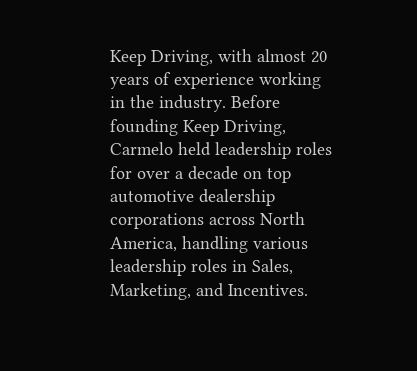Keep Driving, with almost 20 years of experience working in the industry. Before founding Keep Driving, Carmelo held leadership roles for over a decade on top automotive dealership corporations across North America, handling various leadership roles in Sales, Marketing, and Incentives.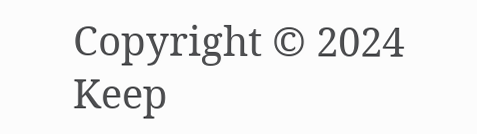Copyright © 2024 Keep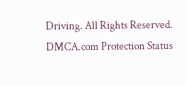Driving. All Rights Reserved.
DMCA.com Protection Status